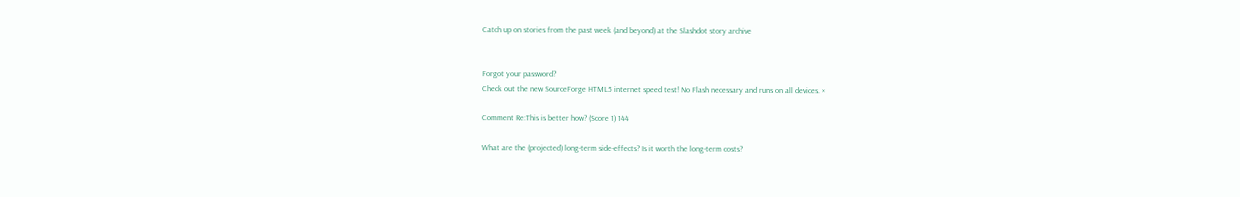Catch up on stories from the past week (and beyond) at the Slashdot story archive


Forgot your password?
Check out the new SourceForge HTML5 internet speed test! No Flash necessary and runs on all devices. ×

Comment Re:This is better how? (Score 1) 144

What are the (projected) long-term side-effects? Is it worth the long-term costs?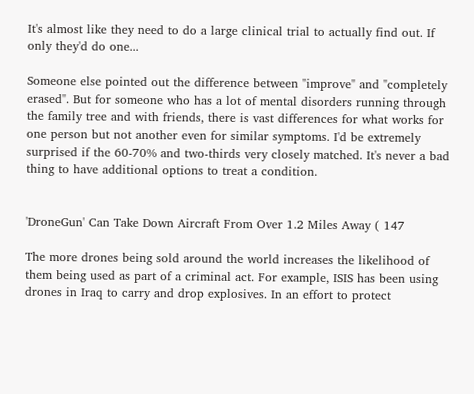It's almost like they need to do a large clinical trial to actually find out. If only they'd do one...

Someone else pointed out the difference between "improve" and "completely erased". But for someone who has a lot of mental disorders running through the family tree and with friends, there is vast differences for what works for one person but not another even for similar symptoms. I'd be extremely surprised if the 60-70% and two-thirds very closely matched. It's never a bad thing to have additional options to treat a condition.


'DroneGun' Can Take Down Aircraft From Over 1.2 Miles Away ( 147

The more drones being sold around the world increases the likelihood of them being used as part of a criminal act. For example, ISIS has been using drones in Iraq to carry and drop explosives. In an effort to protect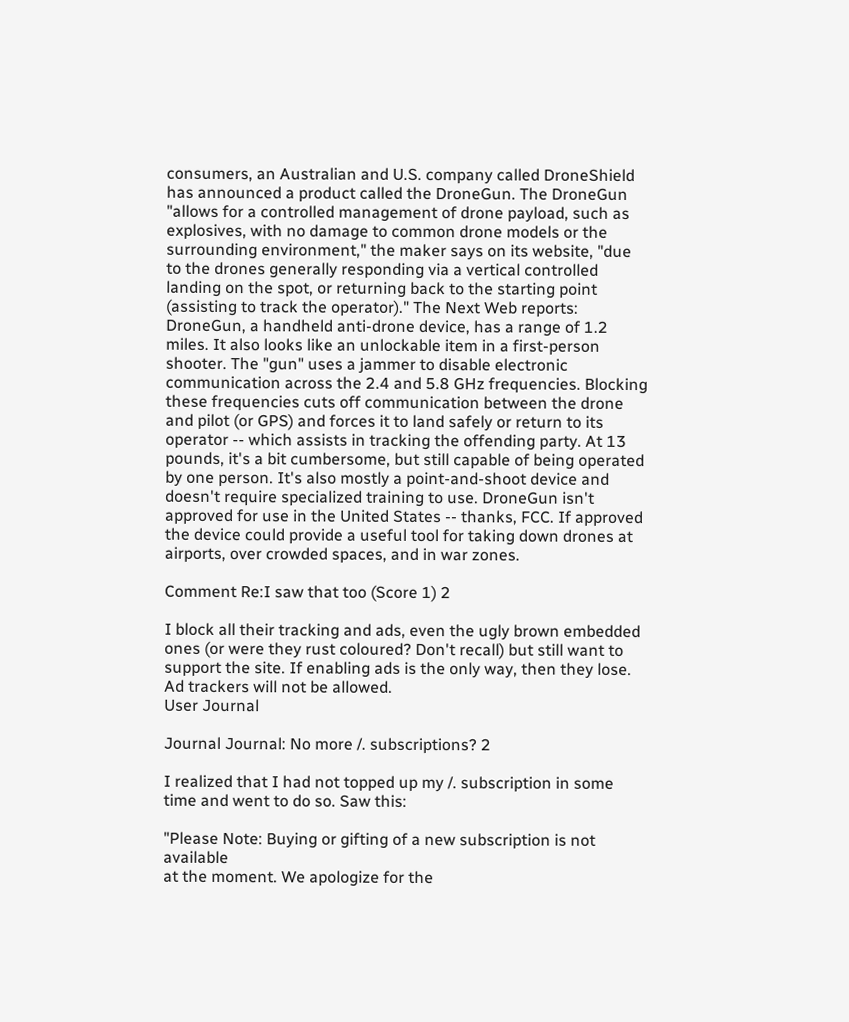consumers, an Australian and U.S. company called DroneShield has announced a product called the DroneGun. The DroneGun "allows for a controlled management of drone payload, such as explosives, with no damage to common drone models or the surrounding environment," the maker says on its website, "due to the drones generally responding via a vertical controlled landing on the spot, or returning back to the starting point (assisting to track the operator)." The Next Web reports: DroneGun, a handheld anti-drone device, has a range of 1.2 miles. It also looks like an unlockable item in a first-person shooter. The "gun" uses a jammer to disable electronic communication across the 2.4 and 5.8 GHz frequencies. Blocking these frequencies cuts off communication between the drone and pilot (or GPS) and forces it to land safely or return to its operator -- which assists in tracking the offending party. At 13 pounds, it's a bit cumbersome, but still capable of being operated by one person. It's also mostly a point-and-shoot device and doesn't require specialized training to use. DroneGun isn't approved for use in the United States -- thanks, FCC. If approved the device could provide a useful tool for taking down drones at airports, over crowded spaces, and in war zones.

Comment Re:I saw that too (Score 1) 2

I block all their tracking and ads, even the ugly brown embedded ones (or were they rust coloured? Don't recall) but still want to support the site. If enabling ads is the only way, then they lose. Ad trackers will not be allowed.
User Journal

Journal Journal: No more /. subscriptions? 2

I realized that I had not topped up my /. subscription in some time and went to do so. Saw this:

"Please Note: Buying or gifting of a new subscription is not available
at the moment. We apologize for the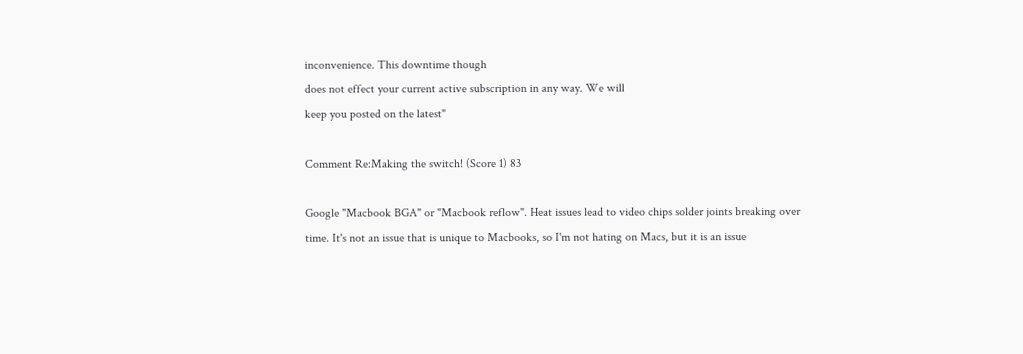inconvenience. This downtime though
does not effect your current active subscription in any way. We will
keep you posted on the latest"

Comment Re:Making the switch! (Score 1) 83

Google "Macbook BGA" or "Macbook reflow". Heat issues lead to video chips solder joints breaking over time. It's not an issue that is unique to Macbooks, so I'm not hating on Macs, but it is an issue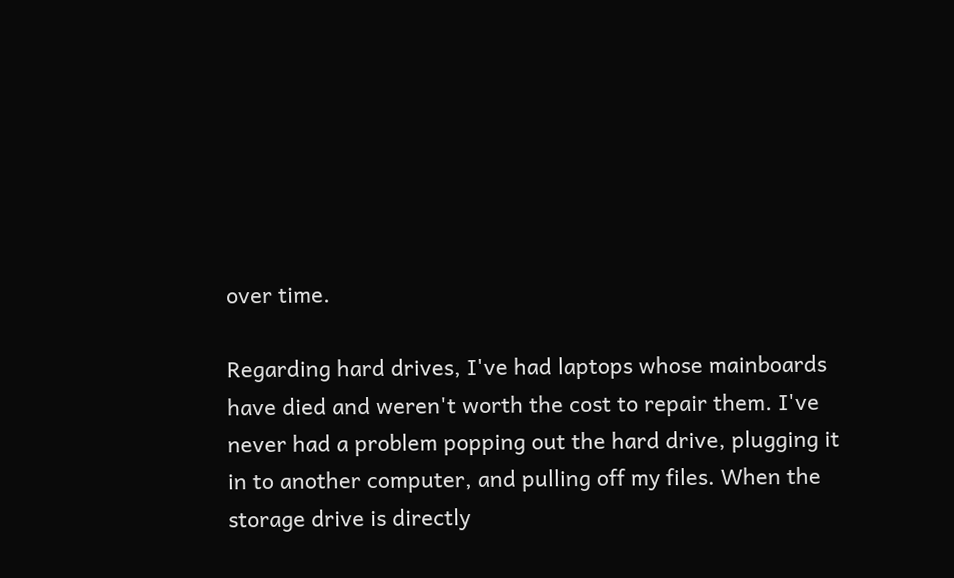over time.

Regarding hard drives, I've had laptops whose mainboards have died and weren't worth the cost to repair them. I've never had a problem popping out the hard drive, plugging it in to another computer, and pulling off my files. When the storage drive is directly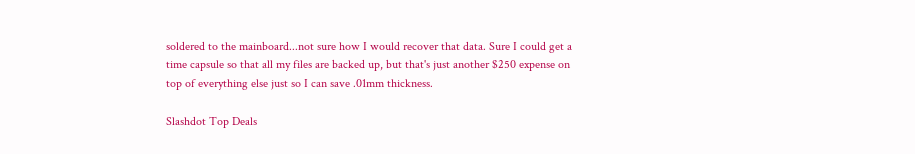soldered to the mainboard...not sure how I would recover that data. Sure I could get a time capsule so that all my files are backed up, but that's just another $250 expense on top of everything else just so I can save .01mm thickness.

Slashdot Top Deals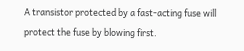A transistor protected by a fast-acting fuse will protect the fuse by blowing first.